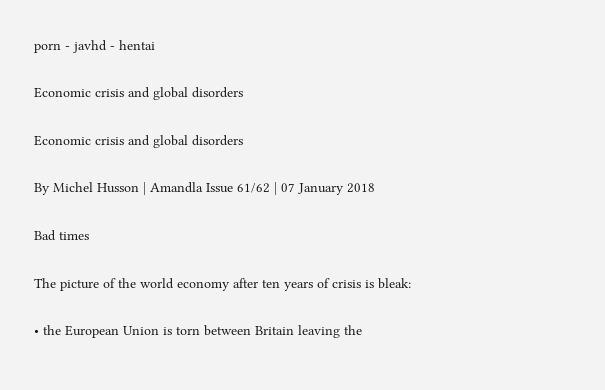porn - javhd - hentai

Economic crisis and global disorders

Economic crisis and global disorders

By Michel Husson | Amandla Issue 61/62 | 07 January 2018

Bad times

The picture of the world economy after ten years of crisis is bleak:

• the European Union is torn between Britain leaving the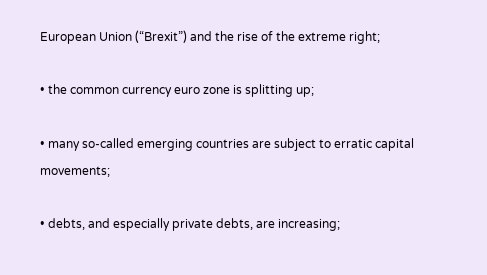European Union (“Brexit”) and the rise of the extreme right;

• the common currency euro zone is splitting up;

• many so-called emerging countries are subject to erratic capital movements;

• debts, and especially private debts, are increasing;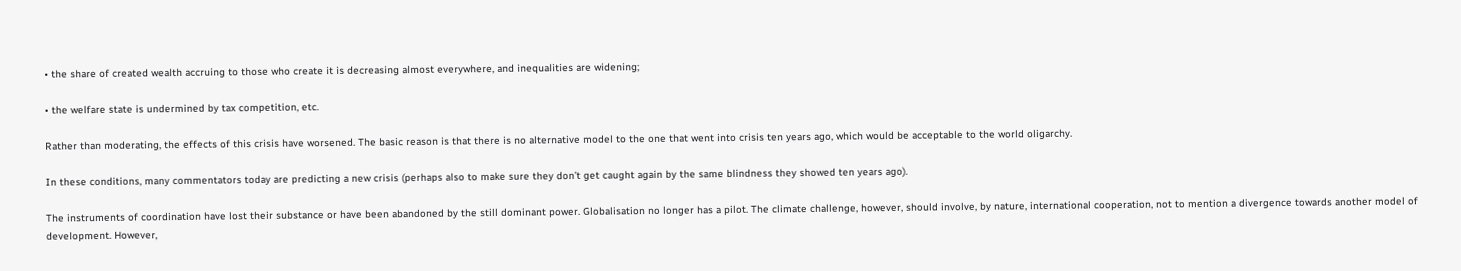• the share of created wealth accruing to those who create it is decreasing almost everywhere, and inequalities are widening;

• the welfare state is undermined by tax competition, etc.

Rather than moderating, the effects of this crisis have worsened. The basic reason is that there is no alternative model to the one that went into crisis ten years ago, which would be acceptable to the world oligarchy.

In these conditions, many commentators today are predicting a new crisis (perhaps also to make sure they don’t get caught again by the same blindness they showed ten years ago).

The instruments of coordination have lost their substance or have been abandoned by the still dominant power. Globalisation no longer has a pilot. The climate challenge, however, should involve, by nature, international cooperation, not to mention a divergence towards another model of development. However,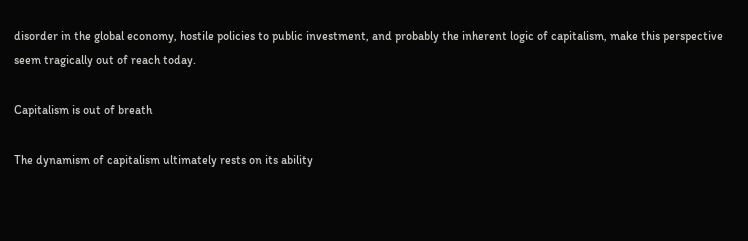disorder in the global economy, hostile policies to public investment, and probably the inherent logic of capitalism, make this perspective seem tragically out of reach today.

Capitalism is out of breath

The dynamism of capitalism ultimately rests on its ability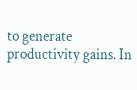to generate productivity gains. In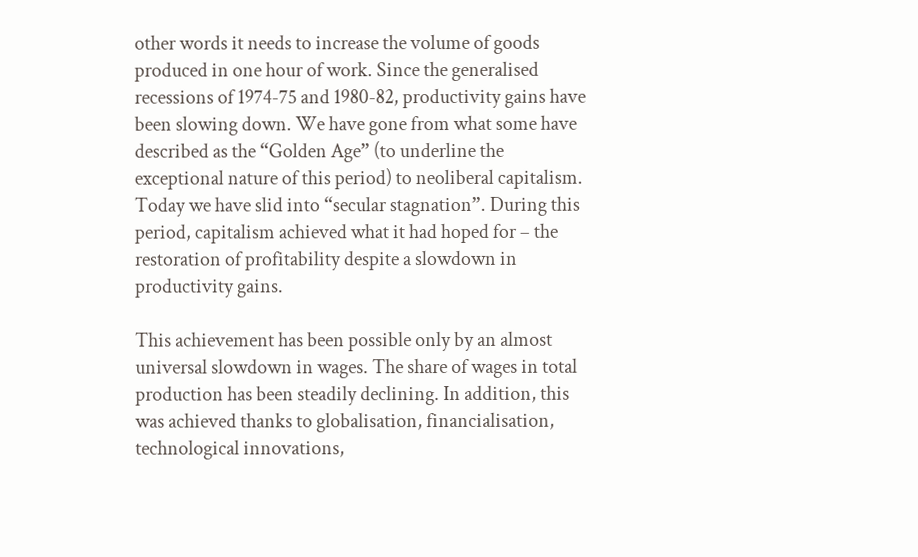other words it needs to increase the volume of goods produced in one hour of work. Since the generalised recessions of 1974-75 and 1980-82, productivity gains have been slowing down. We have gone from what some have described as the “Golden Age” (to underline the exceptional nature of this period) to neoliberal capitalism. Today we have slid into “secular stagnation”. During this period, capitalism achieved what it had hoped for – the restoration of profitability despite a slowdown in productivity gains.

This achievement has been possible only by an almost universal slowdown in wages. The share of wages in total production has been steadily declining. In addition, this was achieved thanks to globalisation, financialisation, technological innovations,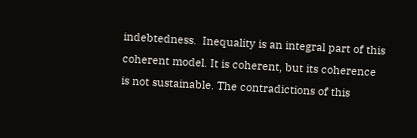indebtedness.  Inequality is an integral part of this coherent model. It is coherent, but its coherence is not sustainable. The contradictions of this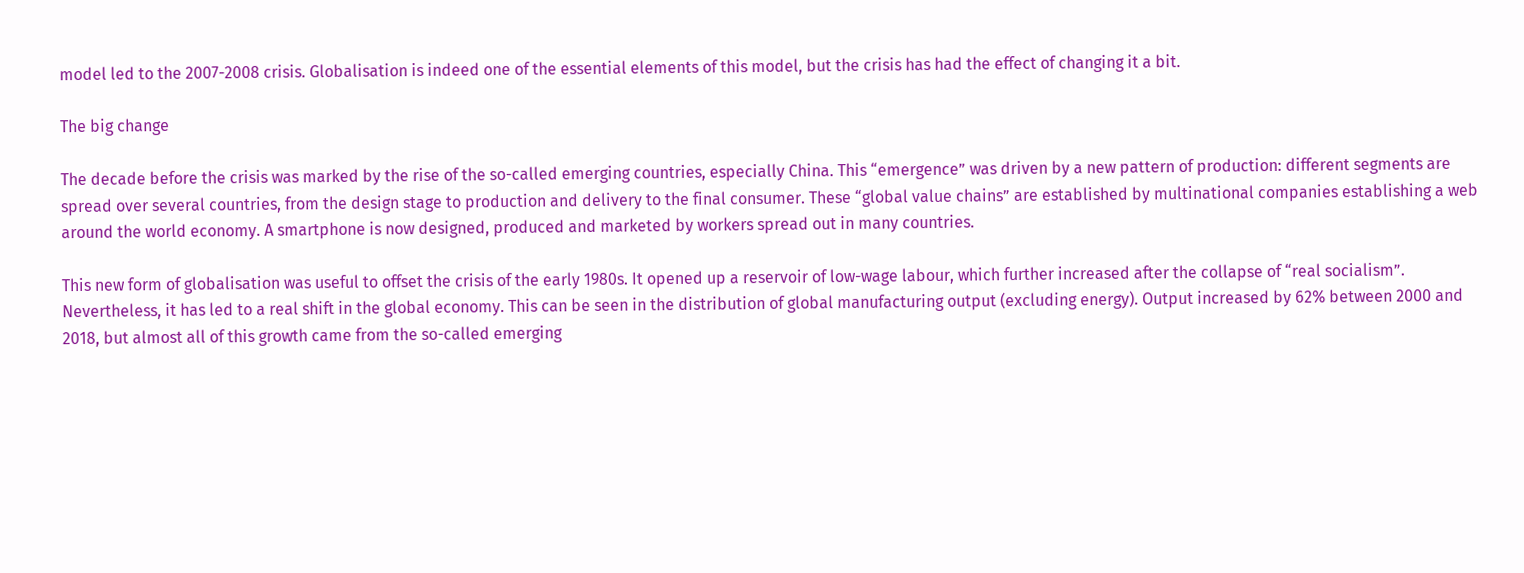model led to the 2007-2008 crisis. Globalisation is indeed one of the essential elements of this model, but the crisis has had the effect of changing it a bit.

The big change

The decade before the crisis was marked by the rise of the so-called emerging countries, especially China. This “emergence” was driven by a new pattern of production: different segments are spread over several countries, from the design stage to production and delivery to the final consumer. These “global value chains” are established by multinational companies establishing a web around the world economy. A smartphone is now designed, produced and marketed by workers spread out in many countries.

This new form of globalisation was useful to offset the crisis of the early 1980s. It opened up a reservoir of low-wage labour, which further increased after the collapse of “real socialism”. Nevertheless, it has led to a real shift in the global economy. This can be seen in the distribution of global manufacturing output (excluding energy). Output increased by 62% between 2000 and 2018, but almost all of this growth came from the so-called emerging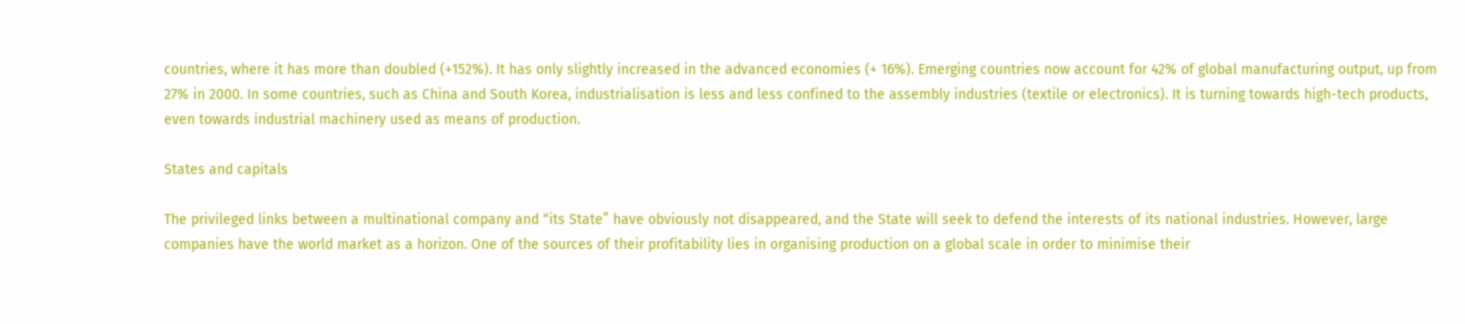countries, where it has more than doubled (+152%). It has only slightly increased in the advanced economies (+ 16%). Emerging countries now account for 42% of global manufacturing output, up from 27% in 2000. In some countries, such as China and South Korea, industrialisation is less and less confined to the assembly industries (textile or electronics). It is turning towards high-tech products, even towards industrial machinery used as means of production.

States and capitals

The privileged links between a multinational company and “its State” have obviously not disappeared, and the State will seek to defend the interests of its national industries. However, large companies have the world market as a horizon. One of the sources of their profitability lies in organising production on a global scale in order to minimise their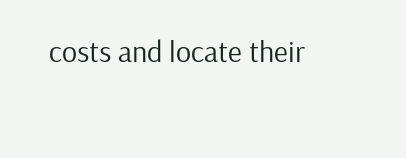costs and locate their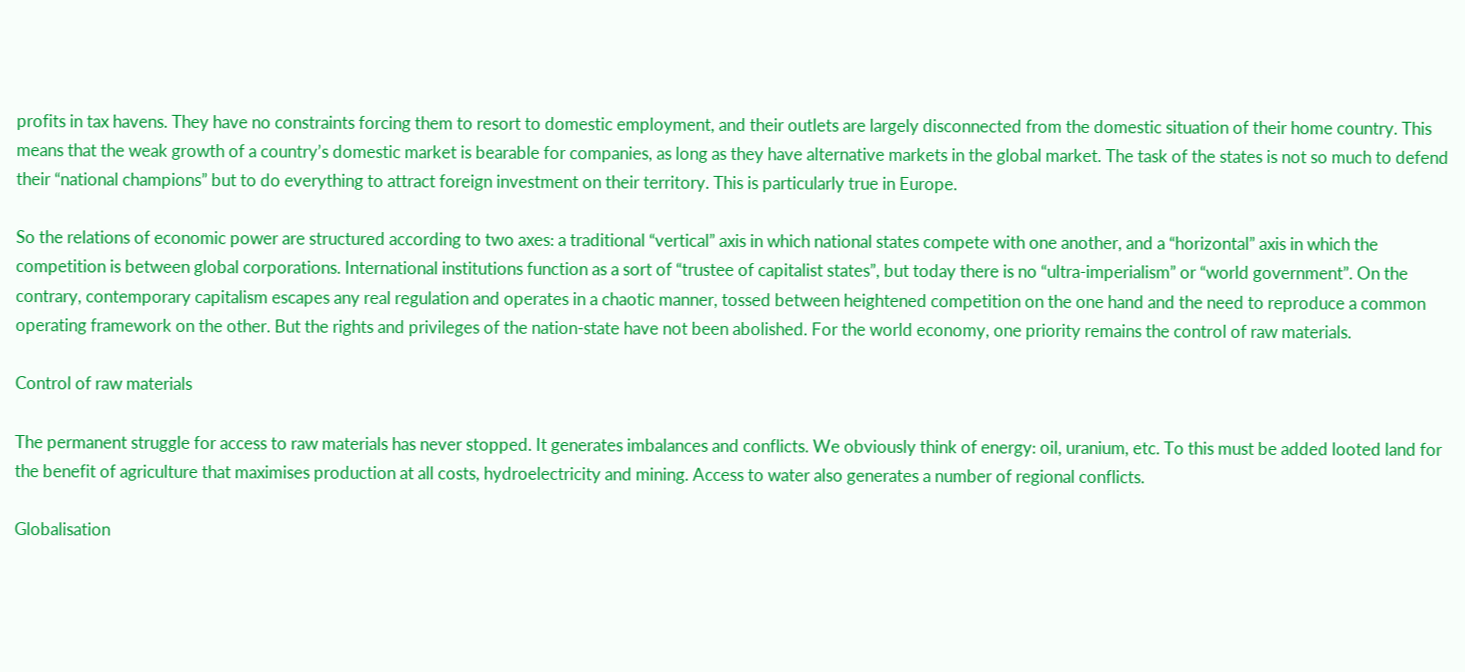profits in tax havens. They have no constraints forcing them to resort to domestic employment, and their outlets are largely disconnected from the domestic situation of their home country. This means that the weak growth of a country’s domestic market is bearable for companies, as long as they have alternative markets in the global market. The task of the states is not so much to defend their “national champions” but to do everything to attract foreign investment on their territory. This is particularly true in Europe.

So the relations of economic power are structured according to two axes: a traditional “vertical” axis in which national states compete with one another, and a “horizontal” axis in which the competition is between global corporations. International institutions function as a sort of “trustee of capitalist states”, but today there is no “ultra-imperialism” or “world government”. On the contrary, contemporary capitalism escapes any real regulation and operates in a chaotic manner, tossed between heightened competition on the one hand and the need to reproduce a common operating framework on the other. But the rights and privileges of the nation-state have not been abolished. For the world economy, one priority remains the control of raw materials.

Control of raw materials

The permanent struggle for access to raw materials has never stopped. It generates imbalances and conflicts. We obviously think of energy: oil, uranium, etc. To this must be added looted land for the benefit of agriculture that maximises production at all costs, hydroelectricity and mining. Access to water also generates a number of regional conflicts.

Globalisation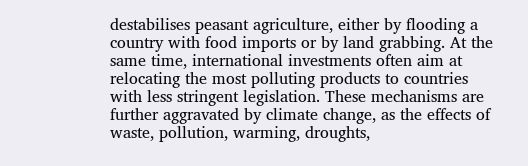destabilises peasant agriculture, either by flooding a country with food imports or by land grabbing. At the same time, international investments often aim at relocating the most polluting products to countries with less stringent legislation. These mechanisms are further aggravated by climate change, as the effects of waste, pollution, warming, droughts,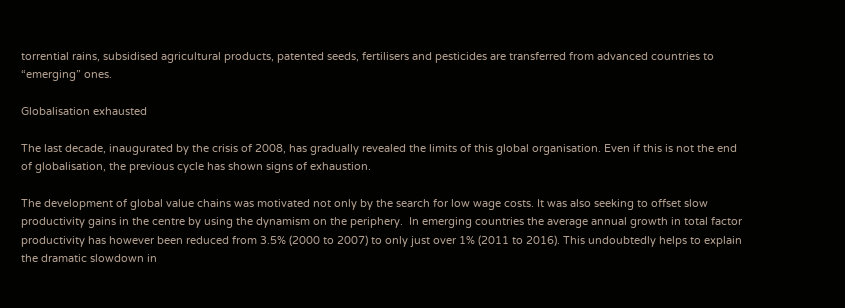torrential rains, subsidised agricultural products, patented seeds, fertilisers and pesticides are transferred from advanced countries to “emerging” ones.

Globalisation exhausted

The last decade, inaugurated by the crisis of 2008, has gradually revealed the limits of this global organisation. Even if this is not the end of globalisation, the previous cycle has shown signs of exhaustion.

The development of global value chains was motivated not only by the search for low wage costs. It was also seeking to offset slow productivity gains in the centre by using the dynamism on the periphery.  In emerging countries the average annual growth in total factor productivity has however been reduced from 3.5% (2000 to 2007) to only just over 1% (2011 to 2016). This undoubtedly helps to explain the dramatic slowdown in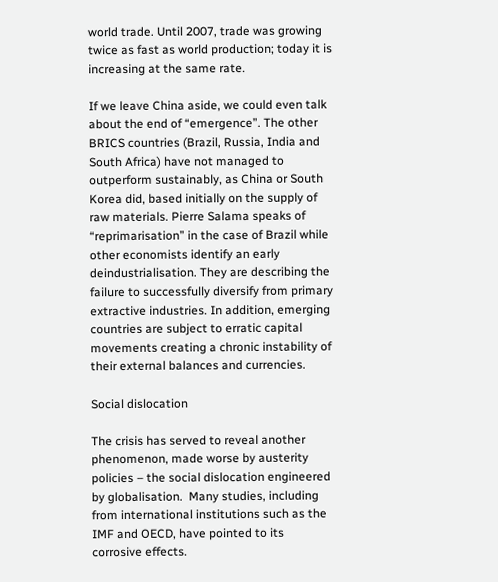world trade. Until 2007, trade was growing twice as fast as world production; today it is increasing at the same rate.

If we leave China aside, we could even talk about the end of “emergence”. The other BRICS countries (Brazil, Russia, India and South Africa) have not managed to outperform sustainably, as China or South Korea did, based initially on the supply of raw materials. Pierre Salama speaks of “reprimarisation” in the case of Brazil while other economists identify an early deindustrialisation. They are describing the failure to successfully diversify from primary extractive industries. In addition, emerging countries are subject to erratic capital movements creating a chronic instability of their external balances and currencies.

Social dislocation

The crisis has served to reveal another phenomenon, made worse by austerity policies – the social dislocation engineered by globalisation.  Many studies, including from international institutions such as the IMF and OECD, have pointed to its corrosive effects.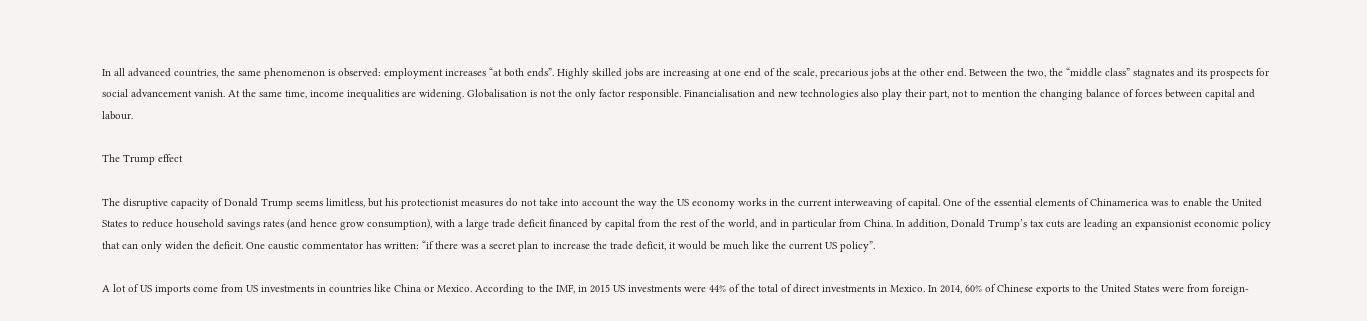In all advanced countries, the same phenomenon is observed: employment increases “at both ends”. Highly skilled jobs are increasing at one end of the scale, precarious jobs at the other end. Between the two, the “middle class” stagnates and its prospects for social advancement vanish. At the same time, income inequalities are widening. Globalisation is not the only factor responsible. Financialisation and new technologies also play their part, not to mention the changing balance of forces between capital and labour.

The Trump effect

The disruptive capacity of Donald Trump seems limitless, but his protectionist measures do not take into account the way the US economy works in the current interweaving of capital. One of the essential elements of Chinamerica was to enable the United States to reduce household savings rates (and hence grow consumption), with a large trade deficit financed by capital from the rest of the world, and in particular from China. In addition, Donald Trump’s tax cuts are leading an expansionist economic policy that can only widen the deficit. One caustic commentator has written: “if there was a secret plan to increase the trade deficit, it would be much like the current US policy”.

A lot of US imports come from US investments in countries like China or Mexico. According to the IMF, in 2015 US investments were 44% of the total of direct investments in Mexico. In 2014, 60% of Chinese exports to the United States were from foreign-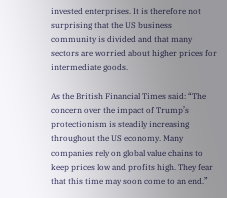invested enterprises. It is therefore not surprising that the US business community is divided and that many sectors are worried about higher prices for intermediate goods.

As the British Financial Times said: “The concern over the impact of Trump’s protectionism is steadily increasing throughout the US economy. Many companies rely on global value chains to keep prices low and profits high. They fear that this time may soon come to an end.”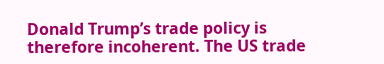Donald Trump’s trade policy is therefore incoherent. The US trade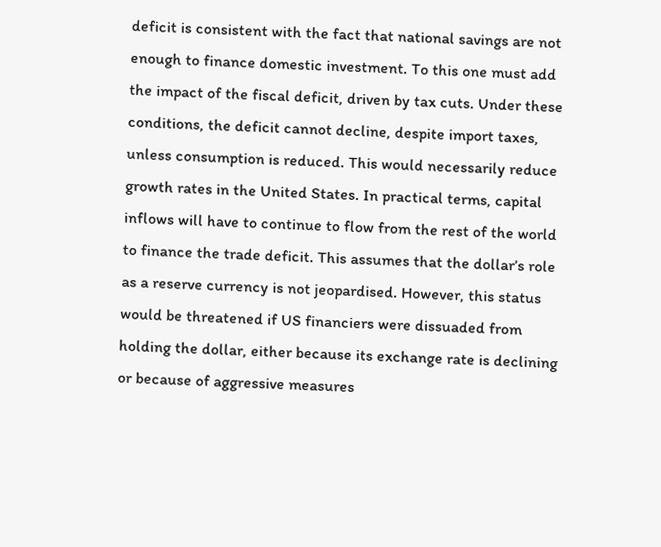deficit is consistent with the fact that national savings are not enough to finance domestic investment. To this one must add the impact of the fiscal deficit, driven by tax cuts. Under these conditions, the deficit cannot decline, despite import taxes, unless consumption is reduced. This would necessarily reduce growth rates in the United States. In practical terms, capital inflows will have to continue to flow from the rest of the world to finance the trade deficit. This assumes that the dollar’s role as a reserve currency is not jeopardised. However, this status would be threatened if US financiers were dissuaded from holding the dollar, either because its exchange rate is declining or because of aggressive measures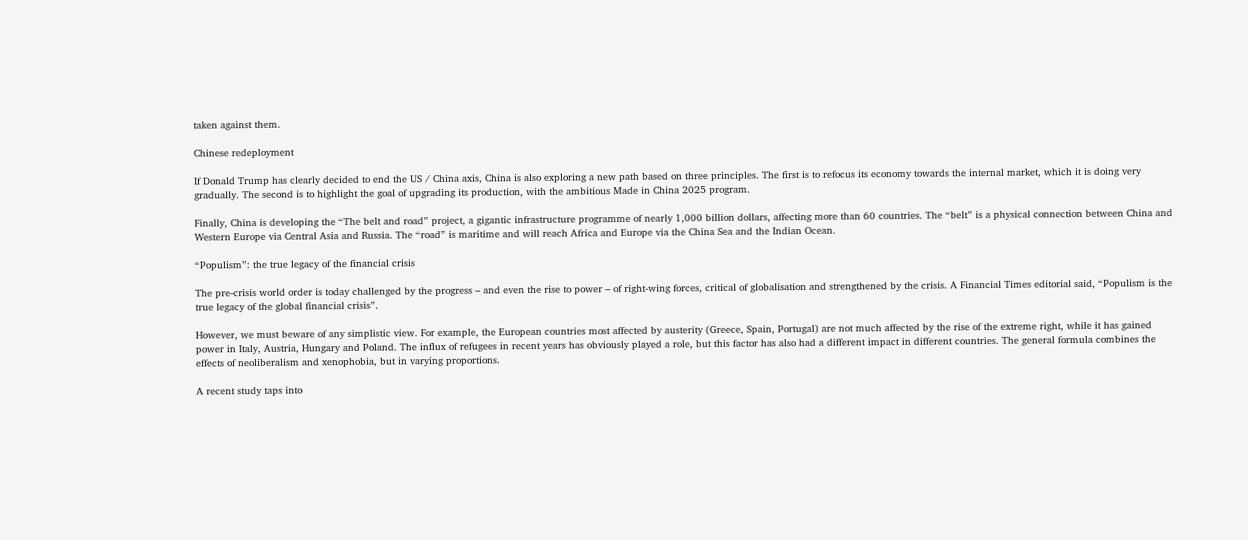taken against them.

Chinese redeployment

If Donald Trump has clearly decided to end the US / China axis, China is also exploring a new path based on three principles. The first is to refocus its economy towards the internal market, which it is doing very gradually. The second is to highlight the goal of upgrading its production, with the ambitious Made in China 2025 program.

Finally, China is developing the “The belt and road” project, a gigantic infrastructure programme of nearly 1,000 billion dollars, affecting more than 60 countries. The “belt” is a physical connection between China and Western Europe via Central Asia and Russia. The “road” is maritime and will reach Africa and Europe via the China Sea and the Indian Ocean.

“Populism”: the true legacy of the financial crisis

The pre-crisis world order is today challenged by the progress – and even the rise to power – of right-wing forces, critical of globalisation and strengthened by the crisis. A Financial Times editorial said, “Populism is the true legacy of the global financial crisis”.

However, we must beware of any simplistic view. For example, the European countries most affected by austerity (Greece, Spain, Portugal) are not much affected by the rise of the extreme right, while it has gained power in Italy, Austria, Hungary and Poland. The influx of refugees in recent years has obviously played a role, but this factor has also had a different impact in different countries. The general formula combines the effects of neoliberalism and xenophobia, but in varying proportions.

A recent study taps into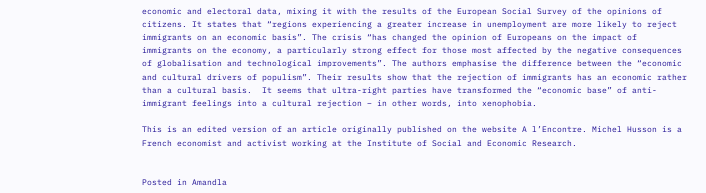economic and electoral data, mixing it with the results of the European Social Survey of the opinions of citizens. It states that “regions experiencing a greater increase in unemployment are more likely to reject immigrants on an economic basis”. The crisis “has changed the opinion of Europeans on the impact of immigrants on the economy, a particularly strong effect for those most affected by the negative consequences of globalisation and technological improvements”. The authors emphasise the difference between the “economic and cultural drivers of populism”. Their results show that the rejection of immigrants has an economic rather than a cultural basis.  It seems that ultra-right parties have transformed the “economic base” of anti-immigrant feelings into a cultural rejection – in other words, into xenophobia.

This is an edited version of an article originally published on the website A l’Encontre. Michel Husson is a French economist and activist working at the Institute of Social and Economic Research.


Posted in Amandla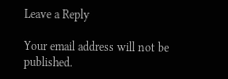Leave a Reply

Your email address will not be published.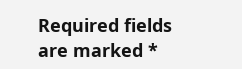Required fields are marked *